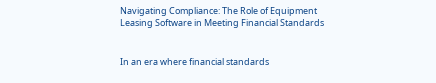Navigating Compliance: The Role of Equipment Leasing Software in Meeting Financial Standards


In an era where financial standards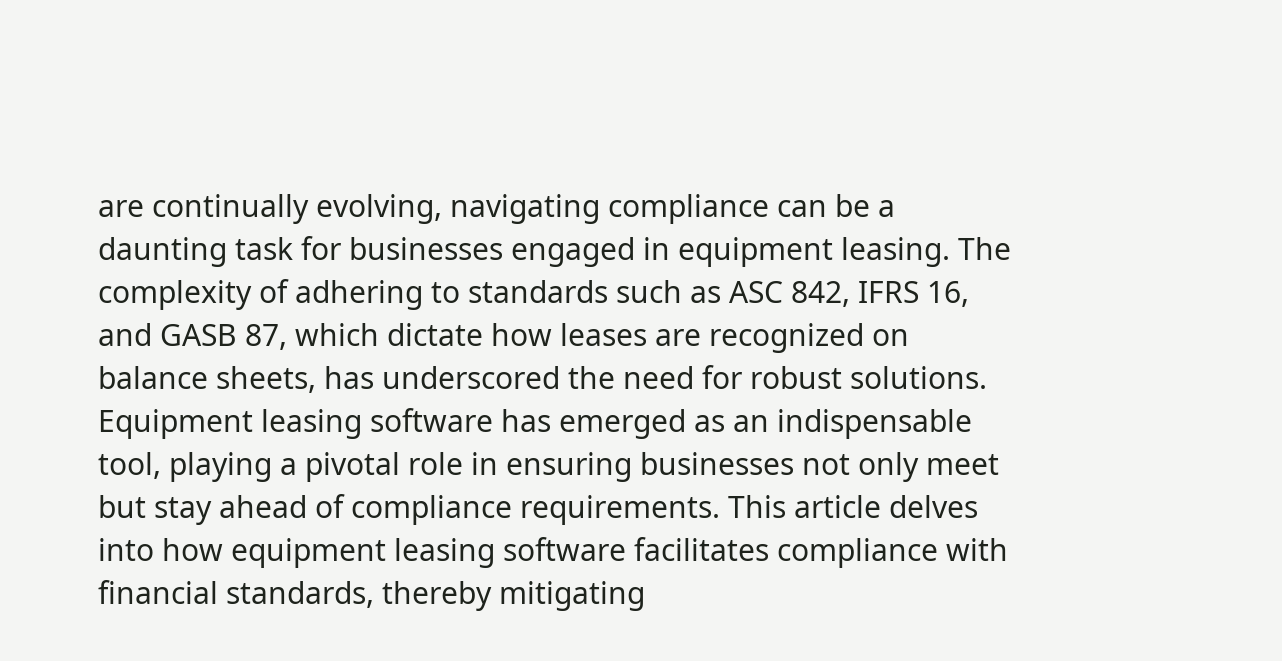are continually evolving, navigating compliance can be a daunting task for businesses engaged in equipment leasing. The complexity of adhering to standards such as ASC 842, IFRS 16, and GASB 87, which dictate how leases are recognized on balance sheets, has underscored the need for robust solutions. Equipment leasing software has emerged as an indispensable tool, playing a pivotal role in ensuring businesses not only meet but stay ahead of compliance requirements. This article delves into how equipment leasing software facilitates compliance with financial standards, thereby mitigating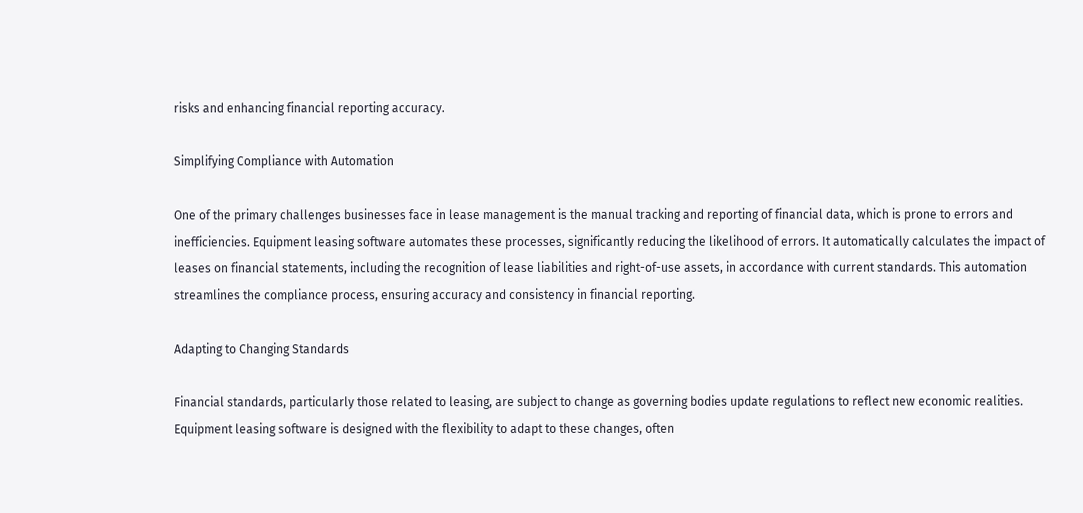risks and enhancing financial reporting accuracy.

Simplifying Compliance with Automation

One of the primary challenges businesses face in lease management is the manual tracking and reporting of financial data, which is prone to errors and inefficiencies. Equipment leasing software automates these processes, significantly reducing the likelihood of errors. It automatically calculates the impact of leases on financial statements, including the recognition of lease liabilities and right-of-use assets, in accordance with current standards. This automation streamlines the compliance process, ensuring accuracy and consistency in financial reporting.

Adapting to Changing Standards

Financial standards, particularly those related to leasing, are subject to change as governing bodies update regulations to reflect new economic realities. Equipment leasing software is designed with the flexibility to adapt to these changes, often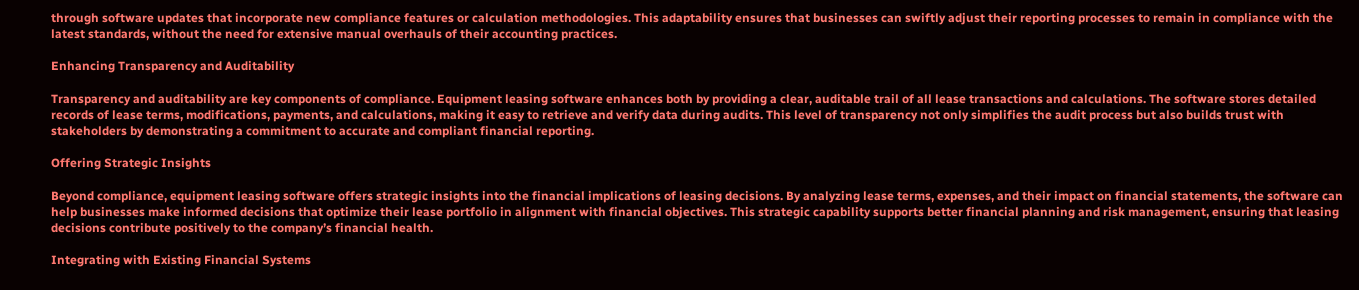through software updates that incorporate new compliance features or calculation methodologies. This adaptability ensures that businesses can swiftly adjust their reporting processes to remain in compliance with the latest standards, without the need for extensive manual overhauls of their accounting practices.

Enhancing Transparency and Auditability

Transparency and auditability are key components of compliance. Equipment leasing software enhances both by providing a clear, auditable trail of all lease transactions and calculations. The software stores detailed records of lease terms, modifications, payments, and calculations, making it easy to retrieve and verify data during audits. This level of transparency not only simplifies the audit process but also builds trust with stakeholders by demonstrating a commitment to accurate and compliant financial reporting.

Offering Strategic Insights

Beyond compliance, equipment leasing software offers strategic insights into the financial implications of leasing decisions. By analyzing lease terms, expenses, and their impact on financial statements, the software can help businesses make informed decisions that optimize their lease portfolio in alignment with financial objectives. This strategic capability supports better financial planning and risk management, ensuring that leasing decisions contribute positively to the company’s financial health.

Integrating with Existing Financial Systems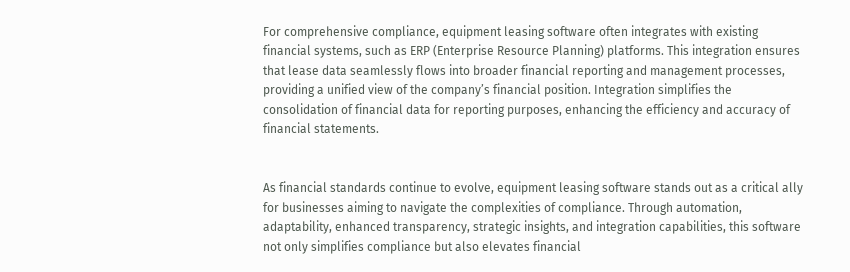For comprehensive compliance, equipment leasing software often integrates with existing financial systems, such as ERP (Enterprise Resource Planning) platforms. This integration ensures that lease data seamlessly flows into broader financial reporting and management processes, providing a unified view of the company’s financial position. Integration simplifies the consolidation of financial data for reporting purposes, enhancing the efficiency and accuracy of financial statements.


As financial standards continue to evolve, equipment leasing software stands out as a critical ally for businesses aiming to navigate the complexities of compliance. Through automation, adaptability, enhanced transparency, strategic insights, and integration capabilities, this software not only simplifies compliance but also elevates financial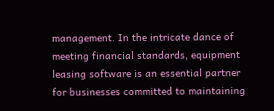management. In the intricate dance of meeting financial standards, equipment leasing software is an essential partner for businesses committed to maintaining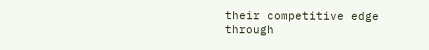their competitive edge through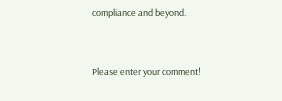compliance and beyond.


Please enter your comment!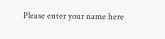Please enter your name here